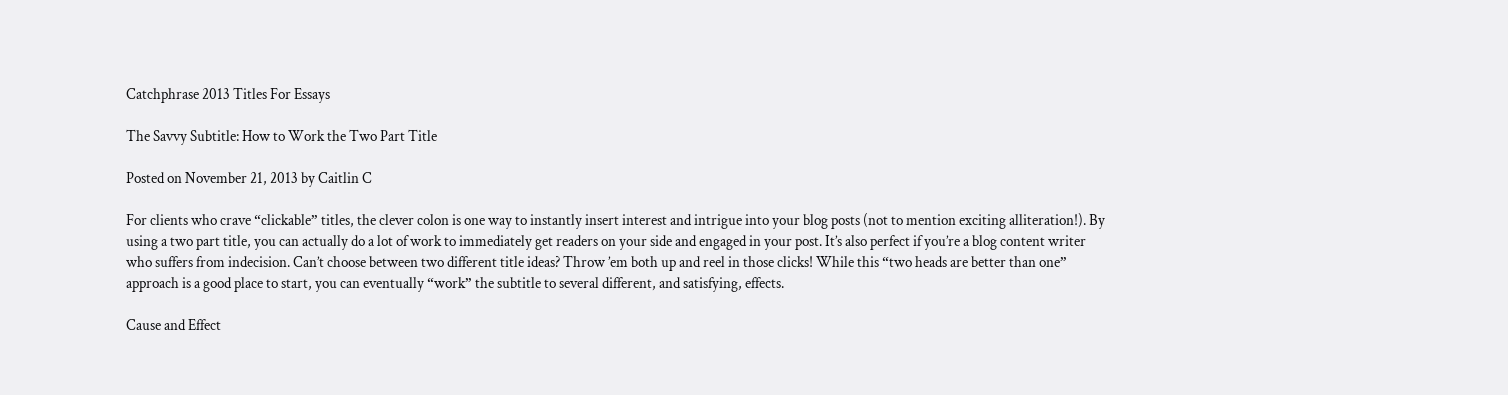Catchphrase 2013 Titles For Essays

The Savvy Subtitle: How to Work the Two Part Title

Posted on November 21, 2013 by Caitlin C

For clients who crave “clickable” titles, the clever colon is one way to instantly insert interest and intrigue into your blog posts (not to mention exciting alliteration!). By using a two part title, you can actually do a lot of work to immediately get readers on your side and engaged in your post. It’s also perfect if you’re a blog content writer who suffers from indecision. Can’t choose between two different title ideas? Throw ’em both up and reel in those clicks! While this “two heads are better than one” approach is a good place to start, you can eventually “work” the subtitle to several different, and satisfying, effects.

Cause and Effect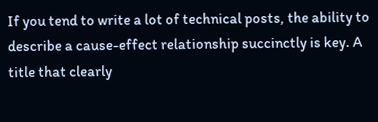If you tend to write a lot of technical posts, the ability to describe a cause-effect relationship succinctly is key. A title that clearly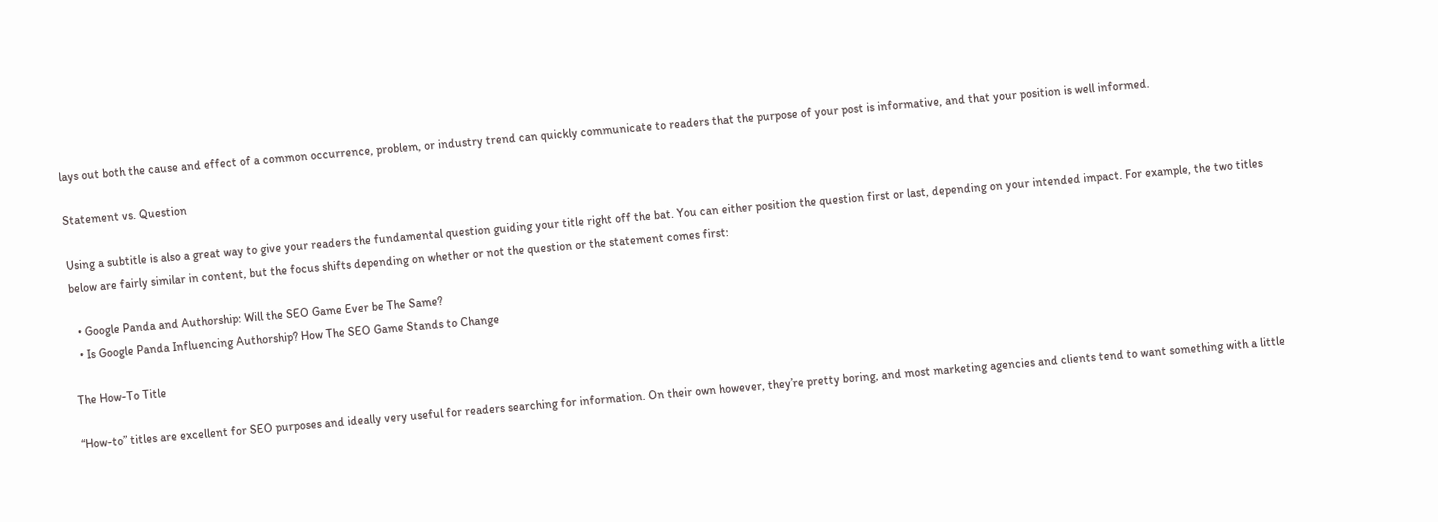lays out both the cause and effect of a common occurrence, problem, or industry trend can quickly communicate to readers that the purpose of your post is informative, and that your position is well informed.

Statement vs. Question

Using a subtitle is also a great way to give your readers the fundamental question guiding your title right off the bat. You can either position the question first or last, depending on your intended impact. For example, the two titles below are fairly similar in content, but the focus shifts depending on whether or not the question or the statement comes first:

  • Google Panda and Authorship: Will the SEO Game Ever be The Same?
  • Is Google Panda Influencing Authorship? How The SEO Game Stands to Change

The How-To Title

“How-to” titles are excellent for SEO purposes and ideally very useful for readers searching for information. On their own however, they’re pretty boring, and most marketing agencies and clients tend to want something with a little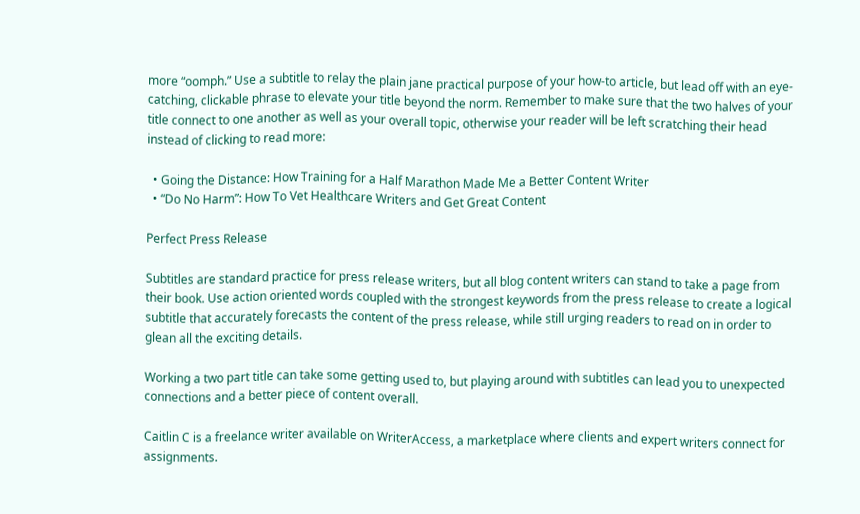more “oomph.” Use a subtitle to relay the plain jane practical purpose of your how-to article, but lead off with an eye-catching, clickable phrase to elevate your title beyond the norm. Remember to make sure that the two halves of your title connect to one another as well as your overall topic, otherwise your reader will be left scratching their head instead of clicking to read more:

  • Going the Distance: How Training for a Half Marathon Made Me a Better Content Writer
  • “Do No Harm”: How To Vet Healthcare Writers and Get Great Content

Perfect Press Release

Subtitles are standard practice for press release writers, but all blog content writers can stand to take a page from their book. Use action oriented words coupled with the strongest keywords from the press release to create a logical subtitle that accurately forecasts the content of the press release, while still urging readers to read on in order to glean all the exciting details.

Working a two part title can take some getting used to, but playing around with subtitles can lead you to unexpected connections and a better piece of content overall.

Caitlin C is a freelance writer available on WriterAccess, a marketplace where clients and expert writers connect for assignments.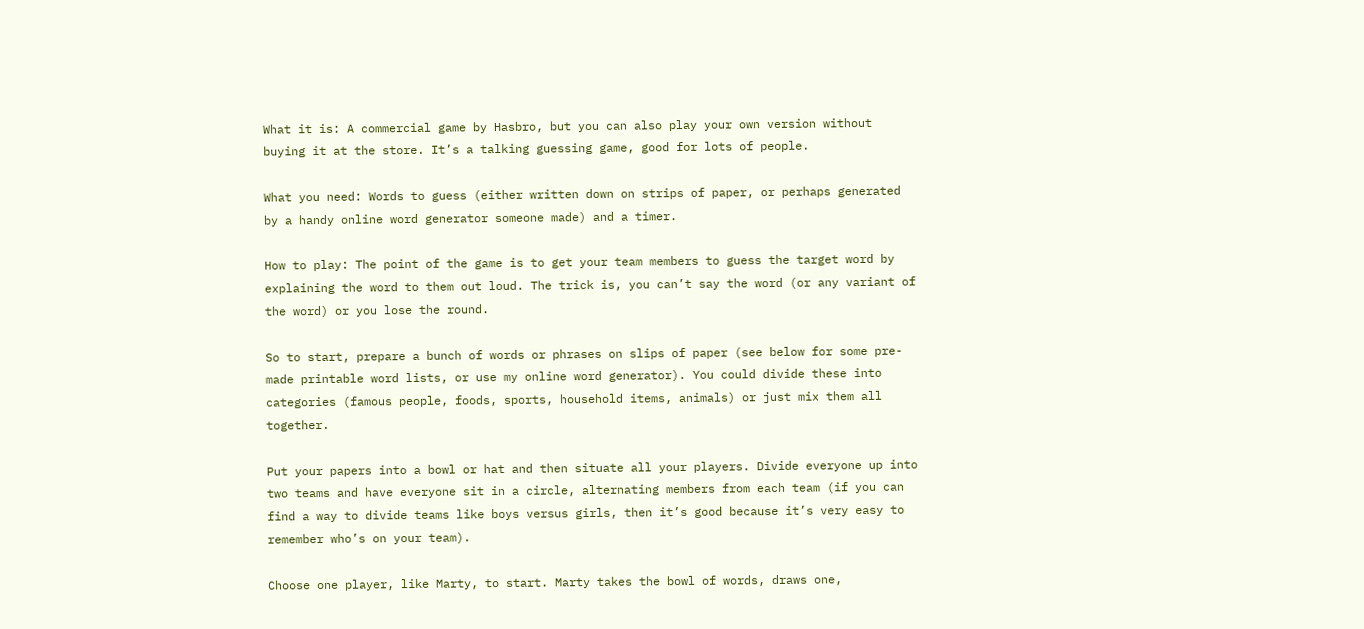What it is: A commercial game by Hasbro, but you can also play your own version without buying it at the store. It’s a talking guessing game, good for lots of people.

What you need: Words to guess (either written down on strips of paper, or perhaps generated by a handy online word generator someone made) and a timer.

How to play: The point of the game is to get your team members to guess the target word by explaining the word to them out loud. The trick is, you can’t say the word (or any variant of the word) or you lose the round.

So to start, prepare a bunch of words or phrases on slips of paper (see below for some pre-made printable word lists, or use my online word generator). You could divide these into categories (famous people, foods, sports, household items, animals) or just mix them all together.

Put your papers into a bowl or hat and then situate all your players. Divide everyone up into two teams and have everyone sit in a circle, alternating members from each team (if you can find a way to divide teams like boys versus girls, then it’s good because it’s very easy to remember who’s on your team).

Choose one player, like Marty, to start. Marty takes the bowl of words, draws one,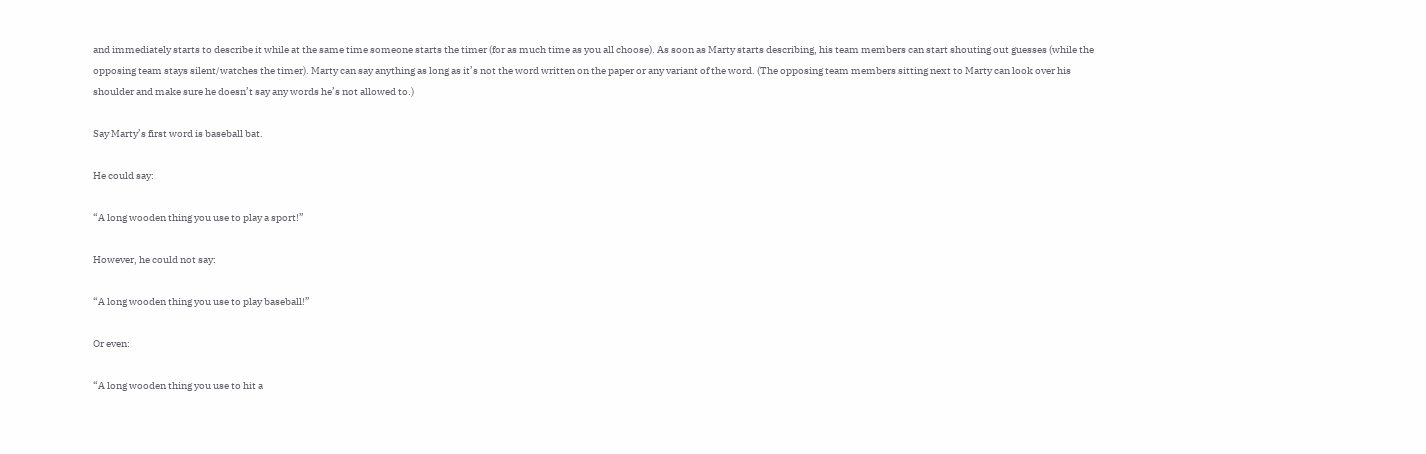and immediately starts to describe it while at the same time someone starts the timer (for as much time as you all choose). As soon as Marty starts describing, his team members can start shouting out guesses (while the opposing team stays silent/watches the timer). Marty can say anything as long as it’s not the word written on the paper or any variant of the word. (The opposing team members sitting next to Marty can look over his shoulder and make sure he doesn’t say any words he’s not allowed to.)

Say Marty’s first word is baseball bat.

He could say:

“A long wooden thing you use to play a sport!”

However, he could not say:

“A long wooden thing you use to play baseball!”

Or even:

“A long wooden thing you use to hit a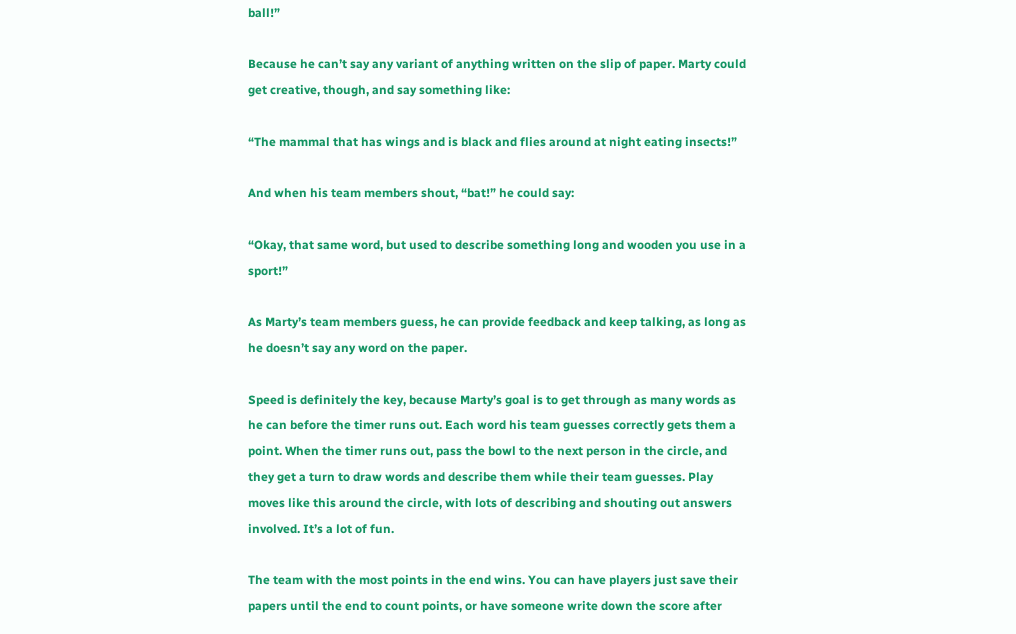ball!”

Because he can’t say any variant of anything written on the slip of paper. Marty could get creative, though, and say something like:

“The mammal that has wings and is black and flies around at night eating insects!”

And when his team members shout, “bat!” he could say:

“Okay, that same word, but used to describe something long and wooden you use in a sport!”

As Marty’s team members guess, he can provide feedback and keep talking, as long as he doesn’t say any word on the paper.

Speed is definitely the key, because Marty’s goal is to get through as many words as he can before the timer runs out. Each word his team guesses correctly gets them a point. When the timer runs out, pass the bowl to the next person in the circle, and they get a turn to draw words and describe them while their team guesses. Play moves like this around the circle, with lots of describing and shouting out answers involved. It’s a lot of fun.

The team with the most points in the end wins. You can have players just save their papers until the end to count points, or have someone write down the score after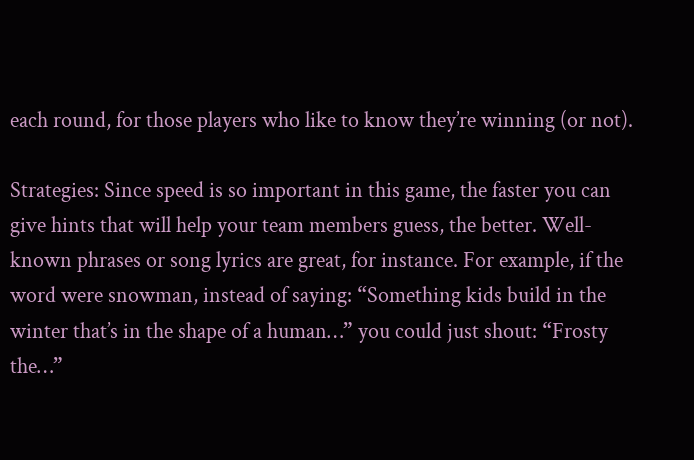each round, for those players who like to know they’re winning (or not).

Strategies: Since speed is so important in this game, the faster you can give hints that will help your team members guess, the better. Well-known phrases or song lyrics are great, for instance. For example, if the word were snowman, instead of saying: “Something kids build in the winter that’s in the shape of a human…” you could just shout: “Frosty the…”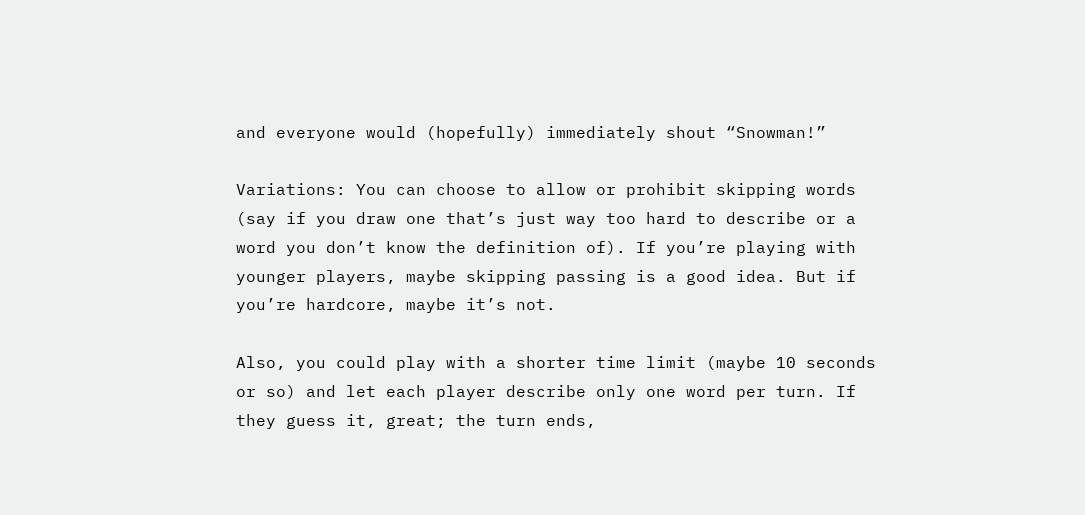and everyone would (hopefully) immediately shout “Snowman!”

Variations: You can choose to allow or prohibit skipping words (say if you draw one that’s just way too hard to describe or a word you don’t know the definition of). If you’re playing with younger players, maybe skipping passing is a good idea. But if you’re hardcore, maybe it’s not.

Also, you could play with a shorter time limit (maybe 10 seconds or so) and let each player describe only one word per turn. If they guess it, great; the turn ends,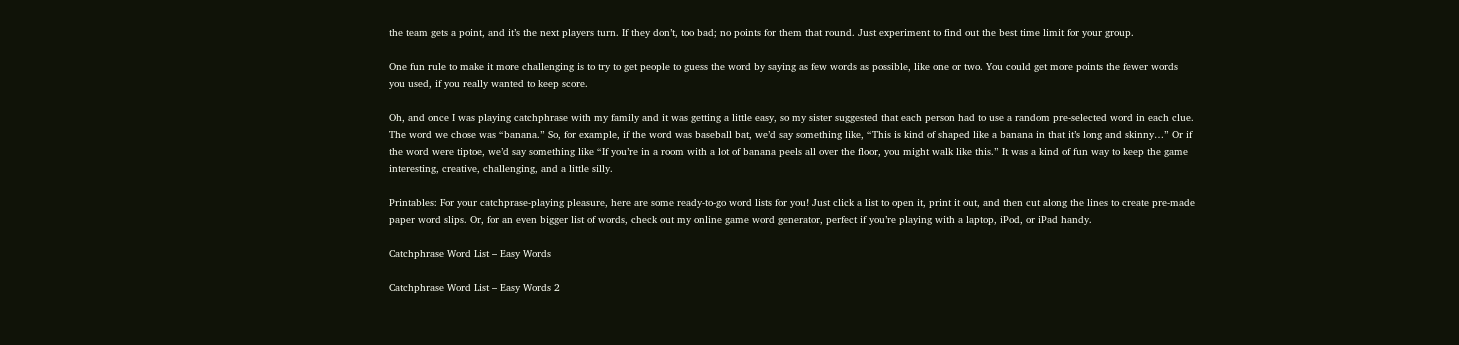the team gets a point, and it’s the next players turn. If they don’t, too bad; no points for them that round. Just experiment to find out the best time limit for your group.

One fun rule to make it more challenging is to try to get people to guess the word by saying as few words as possible, like one or two. You could get more points the fewer words you used, if you really wanted to keep score.

Oh, and once I was playing catchphrase with my family and it was getting a little easy, so my sister suggested that each person had to use a random pre-selected word in each clue. The word we chose was “banana.” So, for example, if the word was baseball bat, we’d say something like, “This is kind of shaped like a banana in that it’s long and skinny…” Or if the word were tiptoe, we’d say something like “If you’re in a room with a lot of banana peels all over the floor, you might walk like this.” It was a kind of fun way to keep the game interesting, creative, challenging, and a little silly.

Printables: For your catchprase-playing pleasure, here are some ready-to-go word lists for you! Just click a list to open it, print it out, and then cut along the lines to create pre-made paper word slips. Or, for an even bigger list of words, check out my online game word generator, perfect if you’re playing with a laptop, iPod, or iPad handy.

Catchphrase Word List – Easy Words

Catchphrase Word List – Easy Words 2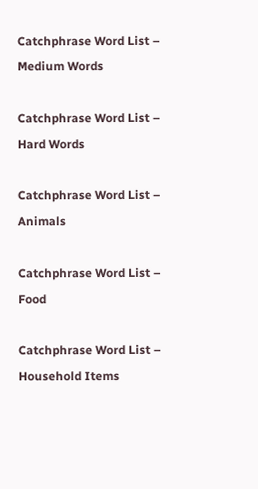Catchphrase Word List – Medium Words

Catchphrase Word List – Hard Words

Catchphrase Word List – Animals

Catchphrase Word List – Food

Catchphrase Word List – Household Items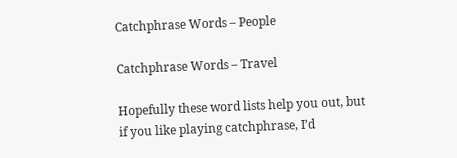Catchphrase Words – People

Catchphrase Words – Travel

Hopefully these word lists help you out, but if you like playing catchphrase, I’d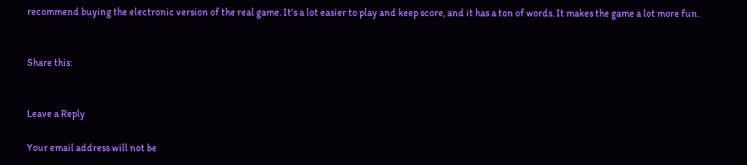recommend buying the electronic version of the real game. It’s a lot easier to play and keep score, and it has a ton of words. It makes the game a lot more fun.


Share this:


Leave a Reply

Your email address will not be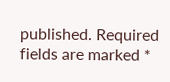published. Required fields are marked *